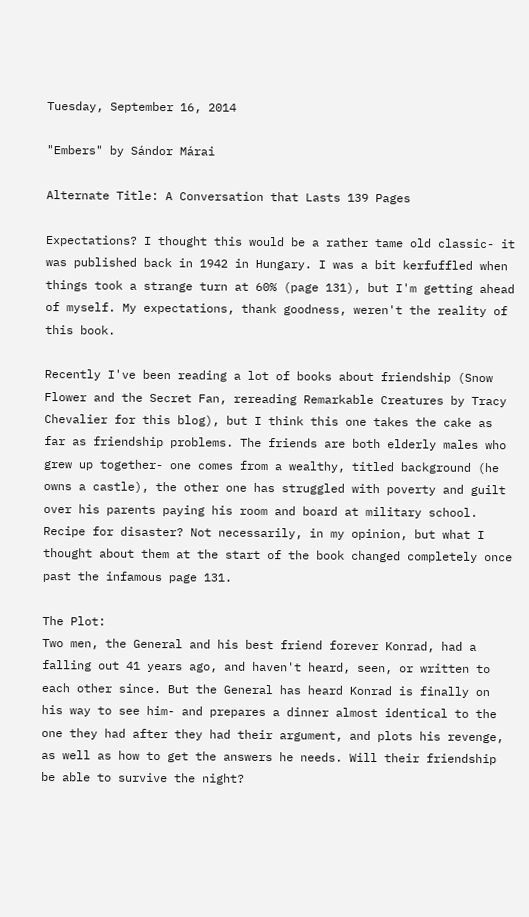Tuesday, September 16, 2014

"Embers" by Sándor Márai

Alternate Title: A Conversation that Lasts 139 Pages

Expectations? I thought this would be a rather tame old classic- it was published back in 1942 in Hungary. I was a bit kerfuffled when things took a strange turn at 60% (page 131), but I'm getting ahead of myself. My expectations, thank goodness, weren't the reality of this book.

Recently I've been reading a lot of books about friendship (Snow Flower and the Secret Fan, rereading Remarkable Creatures by Tracy Chevalier for this blog), but I think this one takes the cake as far as friendship problems. The friends are both elderly males who grew up together- one comes from a wealthy, titled background (he owns a castle), the other one has struggled with poverty and guilt over his parents paying his room and board at military school. Recipe for disaster? Not necessarily, in my opinion, but what I thought about them at the start of the book changed completely once past the infamous page 131.

The Plot:
Two men, the General and his best friend forever Konrad, had a falling out 41 years ago, and haven't heard, seen, or written to each other since. But the General has heard Konrad is finally on his way to see him- and prepares a dinner almost identical to the one they had after they had their argument, and plots his revenge, as well as how to get the answers he needs. Will their friendship be able to survive the night?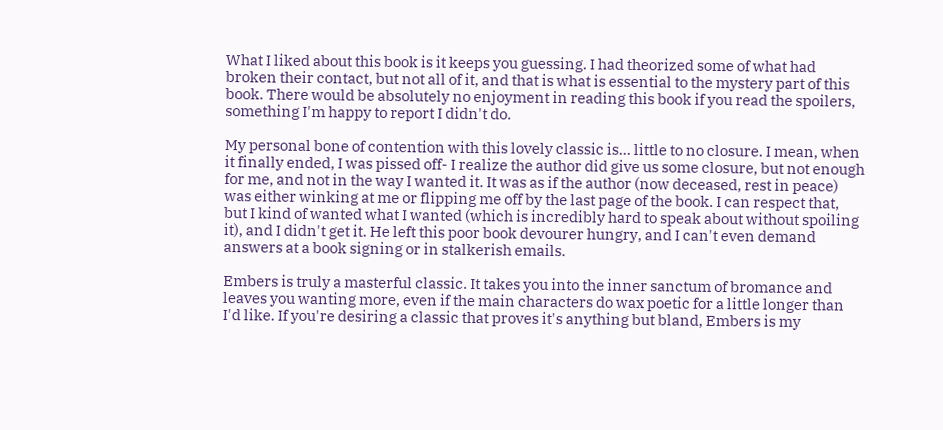What I liked about this book is it keeps you guessing. I had theorized some of what had broken their contact, but not all of it, and that is what is essential to the mystery part of this book. There would be absolutely no enjoyment in reading this book if you read the spoilers, something I'm happy to report I didn't do.

My personal bone of contention with this lovely classic is... little to no closure. I mean, when it finally ended, I was pissed off- I realize the author did give us some closure, but not enough for me, and not in the way I wanted it. It was as if the author (now deceased, rest in peace) was either winking at me or flipping me off by the last page of the book. I can respect that, but I kind of wanted what I wanted (which is incredibly hard to speak about without spoiling it), and I didn't get it. He left this poor book devourer hungry, and I can't even demand answers at a book signing or in stalkerish emails.

Embers is truly a masterful classic. It takes you into the inner sanctum of bromance and leaves you wanting more, even if the main characters do wax poetic for a little longer than I'd like. If you're desiring a classic that proves it's anything but bland, Embers is my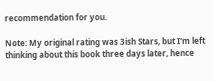recommendation for you.

Note: My original rating was 3ish Stars, but I'm left thinking about this book three days later, hence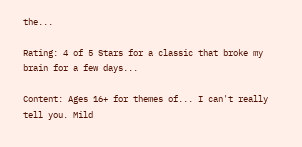the...

Rating: 4 of 5 Stars for a classic that broke my brain for a few days...

Content: Ages 16+ for themes of... I can't really tell you. Mild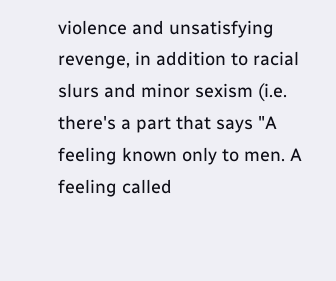violence and unsatisfying revenge, in addition to racial slurs and minor sexism (i.e. there's a part that says "A feeling known only to men. A feeling called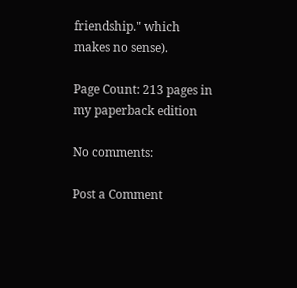friendship." which makes no sense).

Page Count: 213 pages in my paperback edition

No comments:

Post a Comment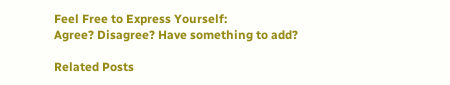Feel Free to Express Yourself:
Agree? Disagree? Have something to add?

Related Posts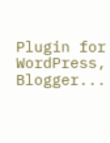Plugin for WordPress, Blogger...